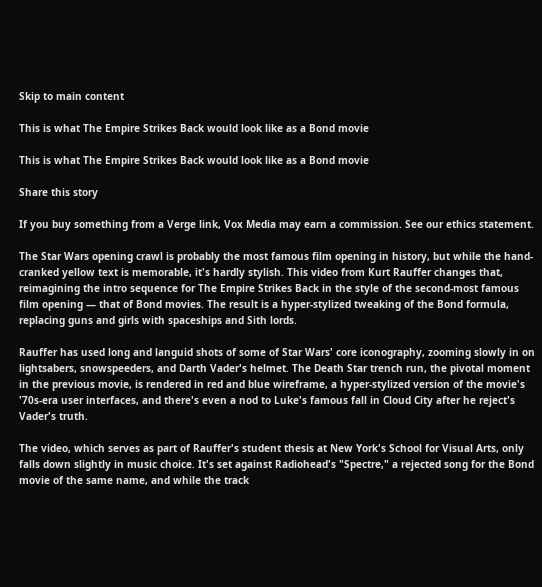Skip to main content

This is what The Empire Strikes Back would look like as a Bond movie

This is what The Empire Strikes Back would look like as a Bond movie

Share this story

If you buy something from a Verge link, Vox Media may earn a commission. See our ethics statement.

The Star Wars opening crawl is probably the most famous film opening in history, but while the hand-cranked yellow text is memorable, it's hardly stylish. This video from Kurt Rauffer changes that, reimagining the intro sequence for The Empire Strikes Back in the style of the second-most famous film opening — that of Bond movies. The result is a hyper-stylized tweaking of the Bond formula, replacing guns and girls with spaceships and Sith lords.

Rauffer has used long and languid shots of some of Star Wars' core iconography, zooming slowly in on lightsabers, snowspeeders, and Darth Vader's helmet. The Death Star trench run, the pivotal moment in the previous movie, is rendered in red and blue wireframe, a hyper-stylized version of the movie's '70s-era user interfaces, and there's even a nod to Luke's famous fall in Cloud City after he reject's Vader's truth.

The video, which serves as part of Rauffer's student thesis at New York's School for Visual Arts, only falls down slightly in music choice. It's set against Radiohead's "Spectre," a rejected song for the Bond movie of the same name, and while the track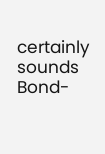certainly sounds Bond-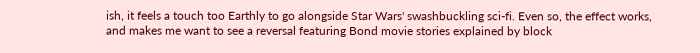ish, it feels a touch too Earthly to go alongside Star Wars' swashbuckling sci-fi. Even so, the effect works, and makes me want to see a reversal featuring Bond movie stories explained by block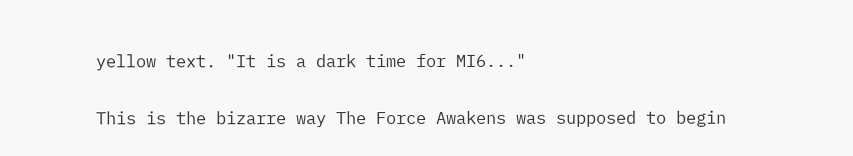yellow text. "It is a dark time for MI6..."

This is the bizarre way The Force Awakens was supposed to begin